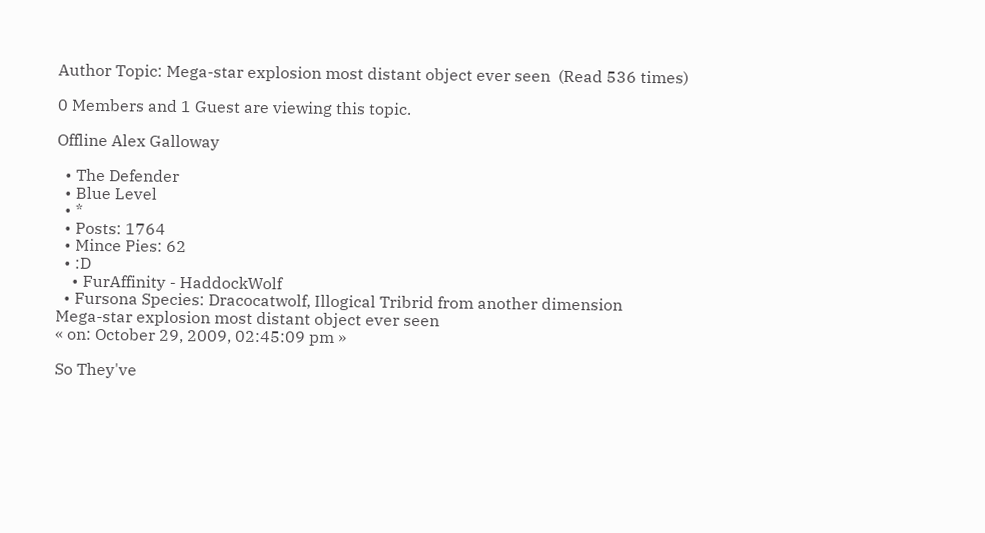Author Topic: Mega-star explosion most distant object ever seen  (Read 536 times)

0 Members and 1 Guest are viewing this topic.

Offline Alex Galloway

  • The Defender
  • Blue Level
  • *
  • Posts: 1764
  • Mince Pies: 62
  • :D
    • FurAffinity - HaddockWolf
  • Fursona Species: Dracocatwolf, Illogical Tribrid from another dimension
Mega-star explosion most distant object ever seen
« on: October 29, 2009, 02:45:09 pm »

So They've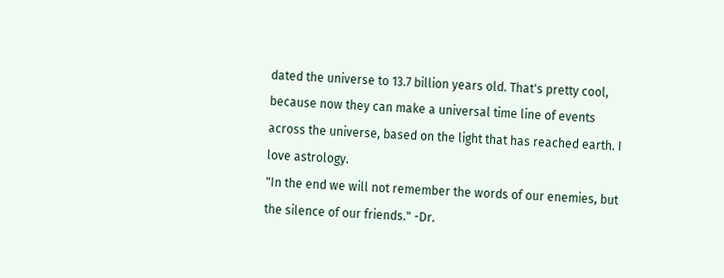dated the universe to 13.7 billion years old. That's pretty cool, because now they can make a universal time line of events across the universe, based on the light that has reached earth. I love astrology.
"In the end we will not remember the words of our enemies, but the silence of our friends." -Dr.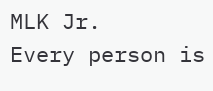MLK Jr.
Every person is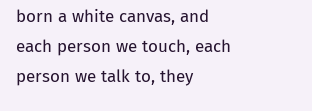born a white canvas, and each person we touch, each person we talk to, they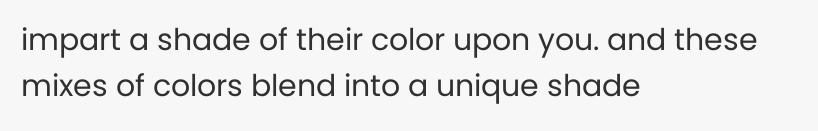impart a shade of their color upon you. and these mixes of colors blend into a unique shade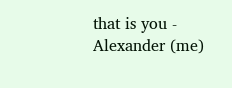that is you - Alexander (me)